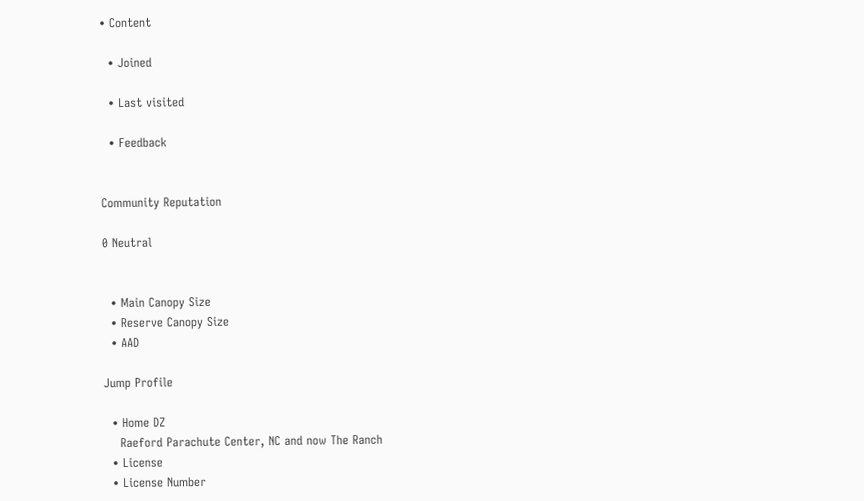• Content

  • Joined

  • Last visited

  • Feedback


Community Reputation

0 Neutral


  • Main Canopy Size
  • Reserve Canopy Size
  • AAD

Jump Profile

  • Home DZ
    Raeford Parachute Center, NC and now The Ranch
  • License
  • License Number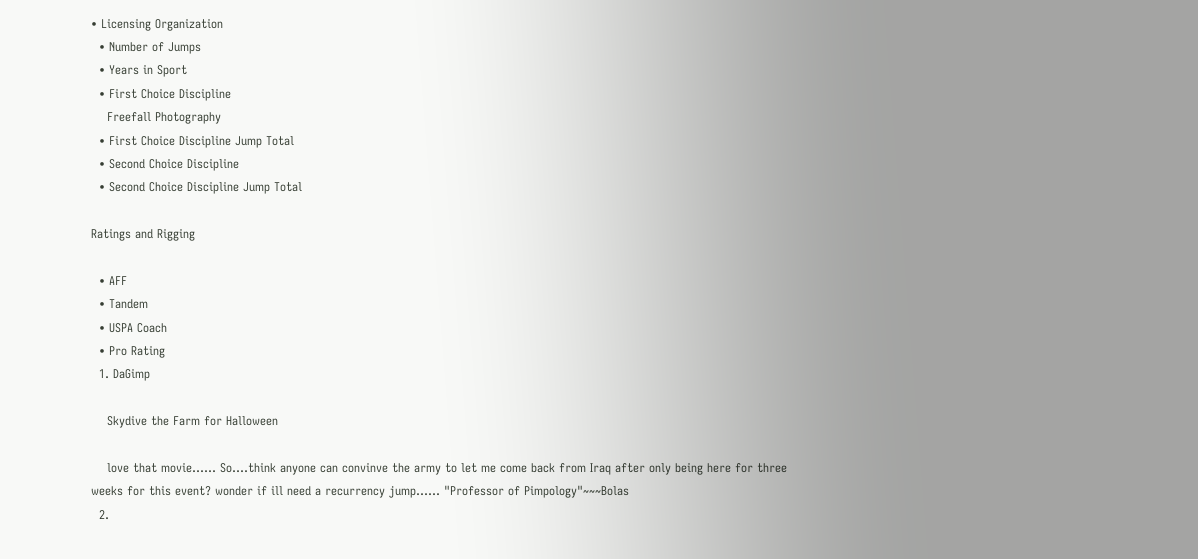• Licensing Organization
  • Number of Jumps
  • Years in Sport
  • First Choice Discipline
    Freefall Photography
  • First Choice Discipline Jump Total
  • Second Choice Discipline
  • Second Choice Discipline Jump Total

Ratings and Rigging

  • AFF
  • Tandem
  • USPA Coach
  • Pro Rating
  1. DaGimp

    Skydive the Farm for Halloween

    love that movie...... So....think anyone can convinve the army to let me come back from Iraq after only being here for three weeks for this event? wonder if ill need a recurrency jump...... "Professor of Pimpology"~~~Bolas
  2.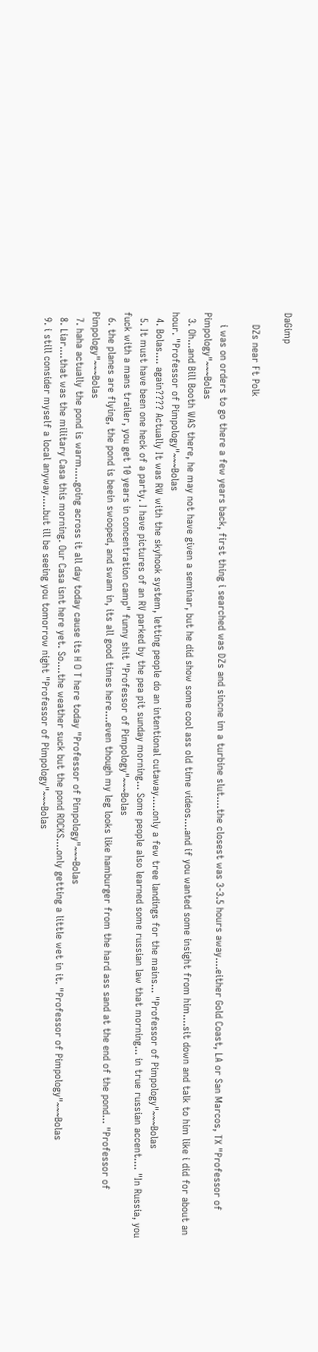DaGimp

    DZs near Ft Polk

    i was on orders to go there a few years back, first thing i searched was DZs and sincne im a turbine slut....the closest was 3-3.5 hours away....either Gold Coast, LA or San Marcos, TX "Professor of Pimpology"~~~Bolas
  3. Oh...and Bill Booth WAS there, he may not have given a seminar, but he did show some cool ass old time videos....and if you wanted some insight from him....sit down and talk to him like i did for about an hour. "Professor of Pimpology"~~~Bolas
  4. Bolas.... again???? Actually It was RW with the skyhook system, letting people do an intentional cutaway.....only a few tree landings for the mains... "Professor of Pimpology"~~~Bolas
  5. It must have been one heck of a party. I have pictures of an RV parked by the pea pit sunday morning... Some people also learned some russian law that morning... in true russian accent.... "In Russia, you fuck with a mans trailer, you get 10 years in concentration camp" funny shit "Professor of Pimpology"~~~Bolas
  6. the planes are flying, the pond is beein swooped, and swam in, its all good times here....even though my leg looks like hamburger from the hard ass sand at the end of the pond... "Professor of Pimpology"~~~Bolas
  7. haha actually the pond is warm.....going across it all day today cause its H O T here today "Professor of Pimpology"~~~Bolas
  8. Liar....that was the military Casa this morning. Our Casa isnt here yet. So....the weather suck but the pond ROCKS....only getting a little wet in it. "Professor of Pimpology"~~~Bolas
  9. i still consider myself a local anyway.....but ill be seeing you tomorrow night "Professor of Pimpology"~~~Bolas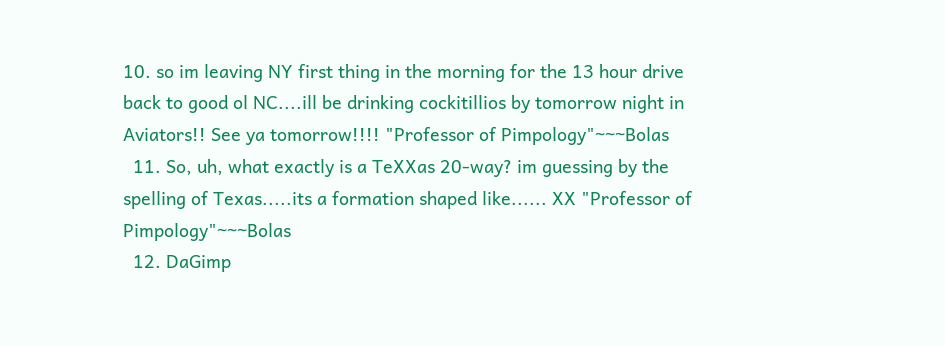10. so im leaving NY first thing in the morning for the 13 hour drive back to good ol NC....ill be drinking cockitillios by tomorrow night in Aviators!! See ya tomorrow!!!! "Professor of Pimpology"~~~Bolas
  11. So, uh, what exactly is a TeXXas 20-way? im guessing by the spelling of Texas.....its a formation shaped like...... XX "Professor of Pimpology"~~~Bolas
  12. DaGimp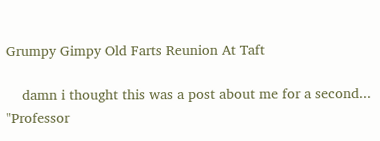Grumpy Gimpy Old Farts Reunion At Taft

    damn i thought this was a post about me for a second... "Professor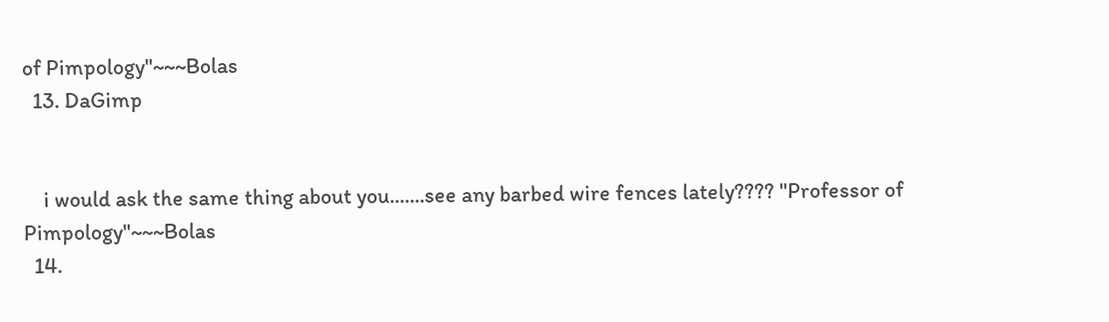of Pimpology"~~~Bolas
  13. DaGimp


    i would ask the same thing about you.......see any barbed wire fences lately???? "Professor of Pimpology"~~~Bolas
  14.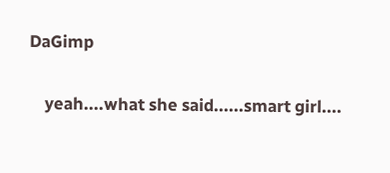DaGimp


    yeah....what she said......smart girl....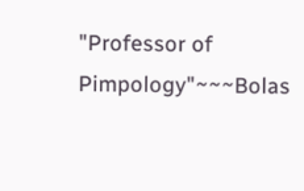"Professor of Pimpology"~~~Bolas